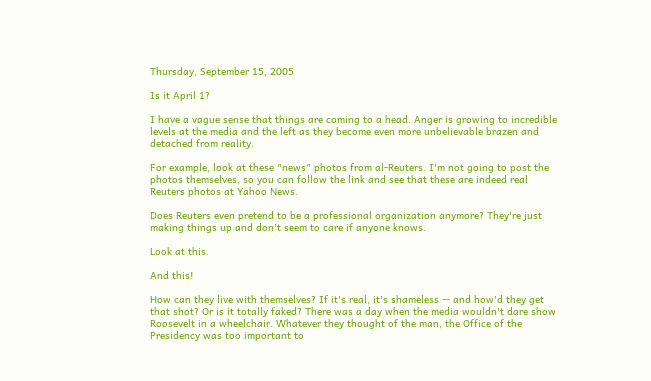Thursday, September 15, 2005

Is it April 1?

I have a vague sense that things are coming to a head. Anger is growing to incredible levels at the media and the left as they become even more unbelievable brazen and detached from reality.

For example, look at these "news" photos from al-Reuters. I'm not going to post the photos themselves, so you can follow the link and see that these are indeed real Reuters photos at Yahoo News.

Does Reuters even pretend to be a professional organization anymore? They're just making things up and don't seem to care if anyone knows.

Look at this.

And this!

How can they live with themselves? If it's real, it's shameless -- and how'd they get that shot? Or is it totally faked? There was a day when the media wouldn't dare show Roosevelt in a wheelchair. Whatever they thought of the man, the Office of the Presidency was too important to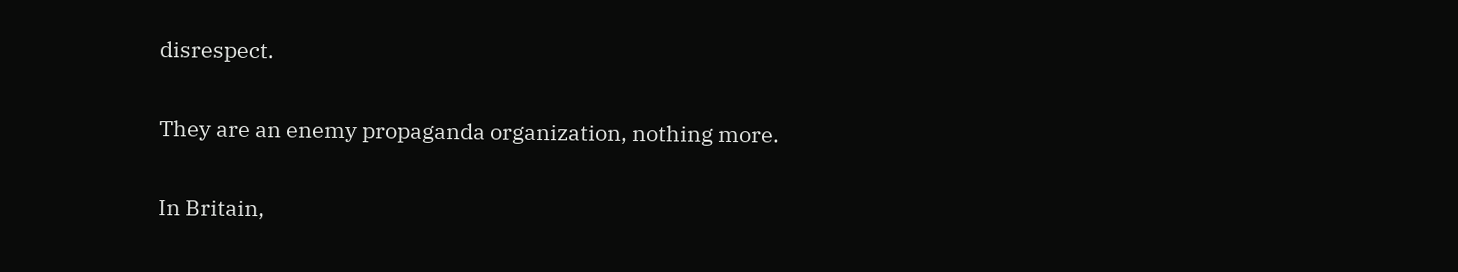disrespect.

They are an enemy propaganda organization, nothing more.

In Britain,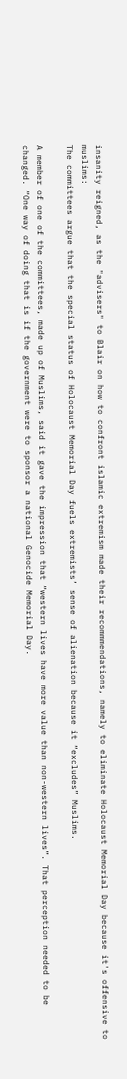insanity reigned, as the "advisers" to Blair on how to confront islamic extremism made their recommmendations, namely to eliminate Holocaust Memorial Day because it's offensive to muslims:
The committees argue that the special status of Holocaust Memorial Day fuels extremists’ sense of alienation because it “excludes” Muslims.

A member of one of the committees, made up of Muslims, said it gave the impression that “western lives have more value than non-western lives”. That perception needed to be changed. “One way of doing that is if the government were to sponsor a national Genocide Memorial Day.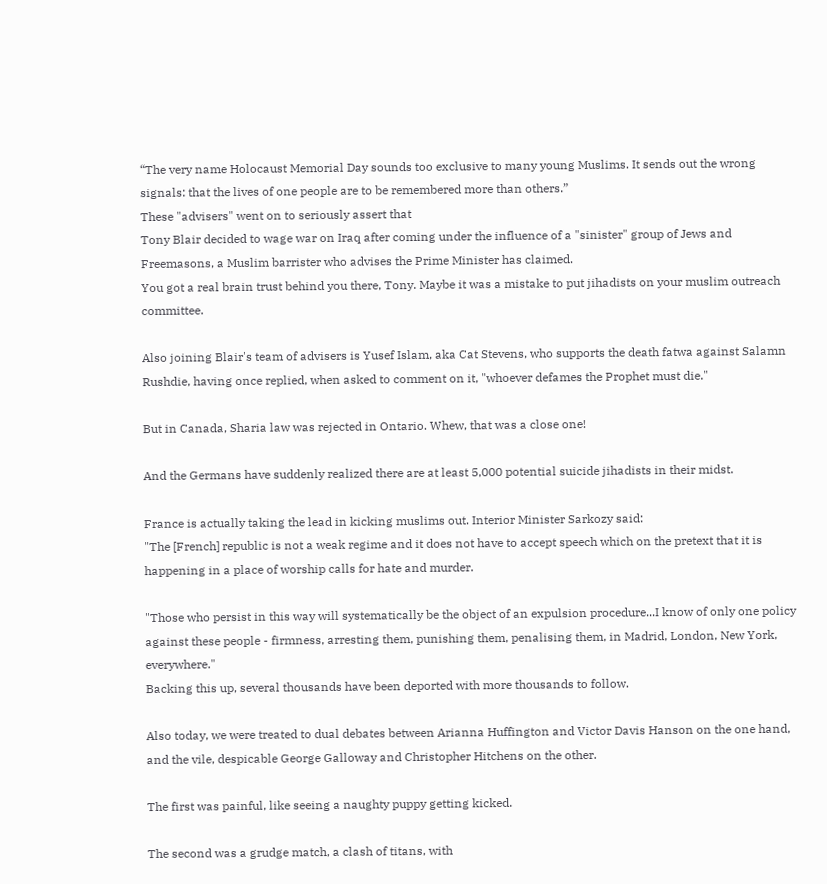“The very name Holocaust Memorial Day sounds too exclusive to many young Muslims. It sends out the wrong signals: that the lives of one people are to be remembered more than others.”
These "advisers" went on to seriously assert that
Tony Blair decided to wage war on Iraq after coming under the influence of a "sinister" group of Jews and Freemasons, a Muslim barrister who advises the Prime Minister has claimed.
You got a real brain trust behind you there, Tony. Maybe it was a mistake to put jihadists on your muslim outreach committee.

Also joining Blair's team of advisers is Yusef Islam, aka Cat Stevens, who supports the death fatwa against Salamn Rushdie, having once replied, when asked to comment on it, "whoever defames the Prophet must die."

But in Canada, Sharia law was rejected in Ontario. Whew, that was a close one!

And the Germans have suddenly realized there are at least 5,000 potential suicide jihadists in their midst.

France is actually taking the lead in kicking muslims out. Interior Minister Sarkozy said:
"The [French] republic is not a weak regime and it does not have to accept speech which on the pretext that it is happening in a place of worship calls for hate and murder.

"Those who persist in this way will systematically be the object of an expulsion procedure...I know of only one policy against these people - firmness, arresting them, punishing them, penalising them, in Madrid, London, New York, everywhere."
Backing this up, several thousands have been deported with more thousands to follow.

Also today, we were treated to dual debates between Arianna Huffington and Victor Davis Hanson on the one hand, and the vile, despicable George Galloway and Christopher Hitchens on the other.

The first was painful, like seeing a naughty puppy getting kicked.

The second was a grudge match, a clash of titans, with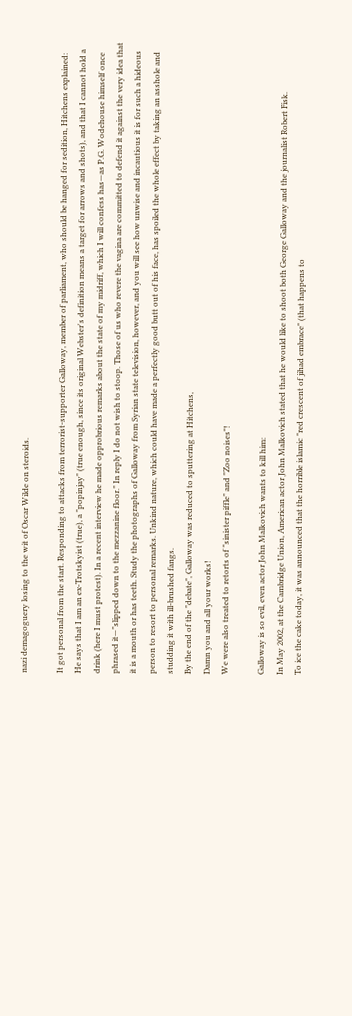nazi demagoguery losing to the wit of Oscar Wilde on steroids.

It got personal from the start. Responding to attacks from terrorist-supporter Galloway, member of parliament, who should be hanged for sedition, Hitchens explained:
He says that I am an ex-Trotskyist (true), a "popinjay" (true enough, since its original Webster's definition means a target for arrows and shots), and that I cannot hold a drink (here I must protest). In a recent interview he made opprobrious remarks about the state of my midriff, which I will confess has—as P.G. Wodehouse himself once phrased it—"slipped down to the mezzanine floor." In reply I do not wish to stoop. Those of us who revere the vagina are committed to defend it against the very idea that it is a mouth or has teeth. Study the photographs of Galloway from Syrian state television, however, and you will see how unwise and incautious it is for such a hideous person to resort to personal remarks. Unkind nature, which could have made a perfectly good butt out of his face, has spoiled the whole effect by taking an asshole and studding it with ill-brushed fangs.
By the end of the "debate", Galloway was reduced to sputtering at Hitchens,
Damn you and all your works!
We were also treated to retorts of "sinister piffle" and "Zoo noises"!

Galloway is so evil, even actor John Malkovich wants to kill him:
In May 2002, at the Cambridge Union, American actor John Malkovich stated that he would like to shoot both George Galloway and the journalist Robert Fisk.
To ice the cake today, it was announced that the horrible islamic "red crescent of jihad embrace" (that happens to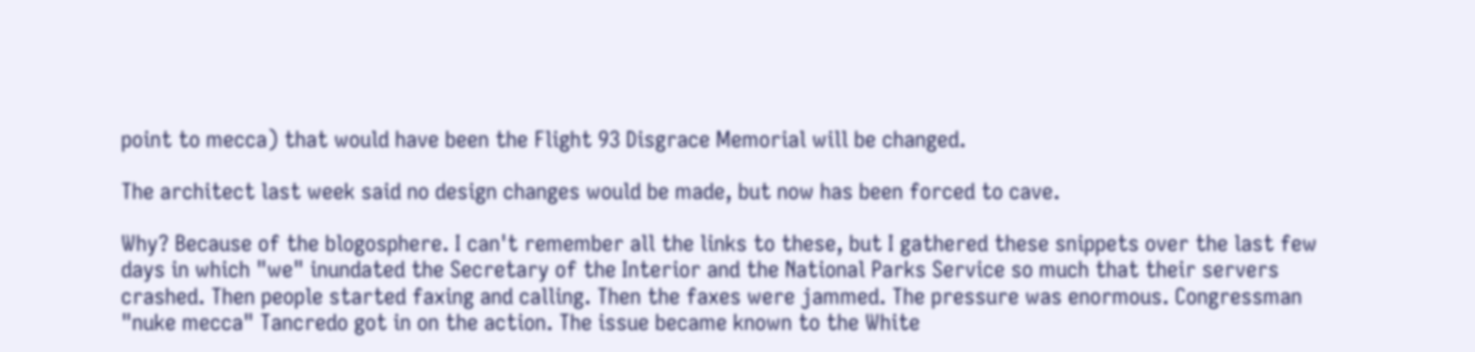point to mecca) that would have been the Flight 93 Disgrace Memorial will be changed.

The architect last week said no design changes would be made, but now has been forced to cave.

Why? Because of the blogosphere. I can't remember all the links to these, but I gathered these snippets over the last few days in which "we" inundated the Secretary of the Interior and the National Parks Service so much that their servers crashed. Then people started faxing and calling. Then the faxes were jammed. The pressure was enormous. Congressman "nuke mecca" Tancredo got in on the action. The issue became known to the White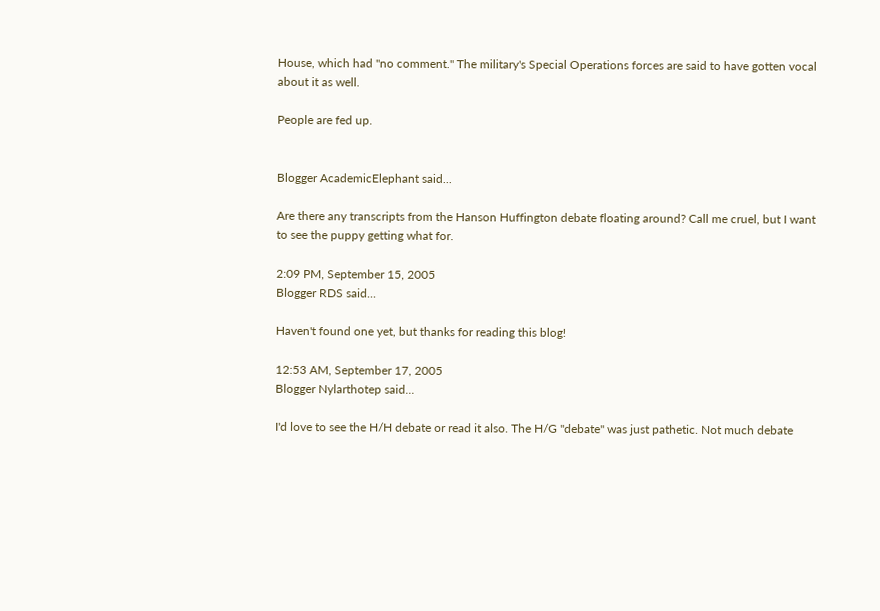House, which had "no comment." The military's Special Operations forces are said to have gotten vocal about it as well.

People are fed up.


Blogger AcademicElephant said...

Are there any transcripts from the Hanson Huffington debate floating around? Call me cruel, but I want to see the puppy getting what for.

2:09 PM, September 15, 2005
Blogger RDS said...

Haven't found one yet, but thanks for reading this blog!

12:53 AM, September 17, 2005
Blogger Nylarthotep said...

I'd love to see the H/H debate or read it also. The H/G "debate" was just pathetic. Not much debate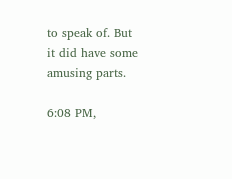to speak of. But it did have some amusing parts.

6:08 PM,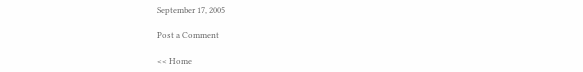September 17, 2005

Post a Comment

<< Home